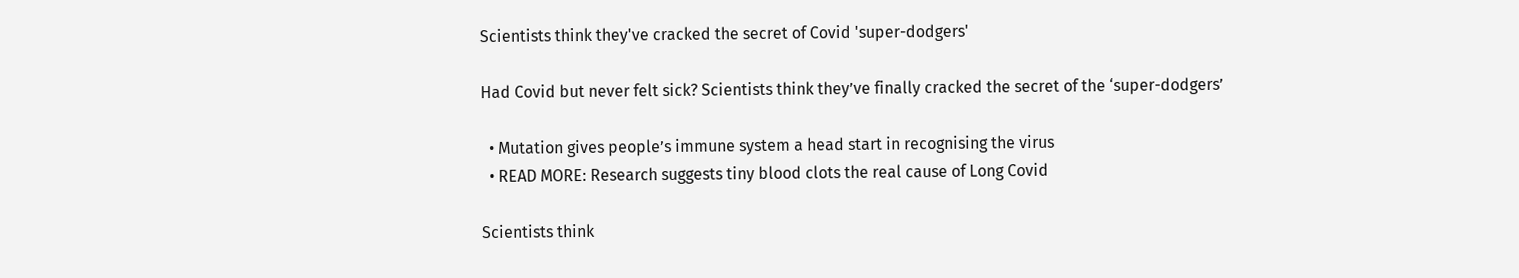Scientists think they've cracked the secret of Covid 'super-dodgers'

Had Covid but never felt sick? Scientists think they’ve finally cracked the secret of the ‘super-dodgers’

  • Mutation gives people’s immune system a head start in recognising the virus
  • READ MORE: Research suggests tiny blood clots the real cause of Long Covid

Scientists think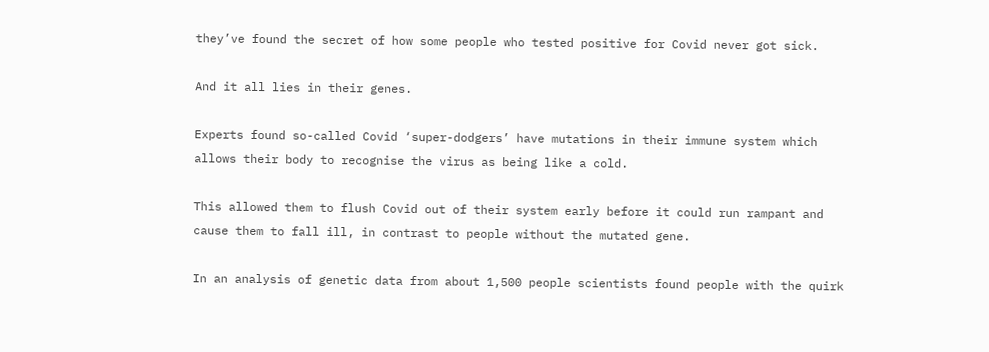they’ve found the secret of how some people who tested positive for Covid never got sick.

And it all lies in their genes.

Experts found so-called Covid ‘super-dodgers’ have mutations in their immune system which allows their body to recognise the virus as being like a cold.

This allowed them to flush Covid out of their system early before it could run rampant and cause them to fall ill, in contrast to people without the mutated gene.

In an analysis of genetic data from about 1,500 people scientists found people with the quirk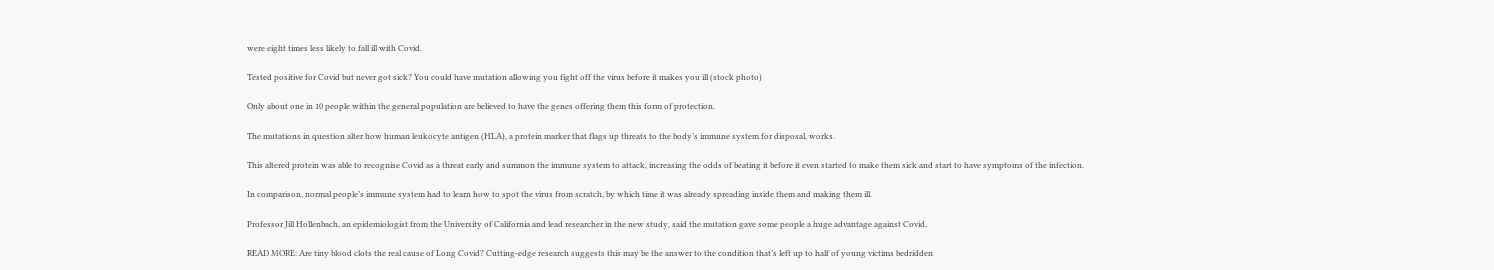were eight times less likely to fall ill with Covid.

Tested positive for Covid but never got sick? You could have mutation allowing you fight off the virus before it makes you ill (stock photo)

Only about one in 10 people within the general population are believed to have the genes offering them this form of protection.

The mutations in question alter how human leukocyte antigen (HLA), a protein marker that flags up threats to the body’s immune system for disposal, works.

This altered protein was able to recognise Covid as a threat early and summon the immune system to attack, increasing the odds of beating it before it even started to make them sick and start to have symptoms of the infection.

In comparison, normal people’s immune system had to learn how to spot the virus from scratch, by which time it was already spreading inside them and making them ill.

Professor Jill Hollenbach, an epidemiologist from the University of California and lead researcher in the new study, said the mutation gave some people a huge advantage against Covid,

READ MORE: Are tiny blood clots the real cause of Long Covid? Cutting-edge research suggests this may be the answer to the condition that’s left up to half of young victims bedridden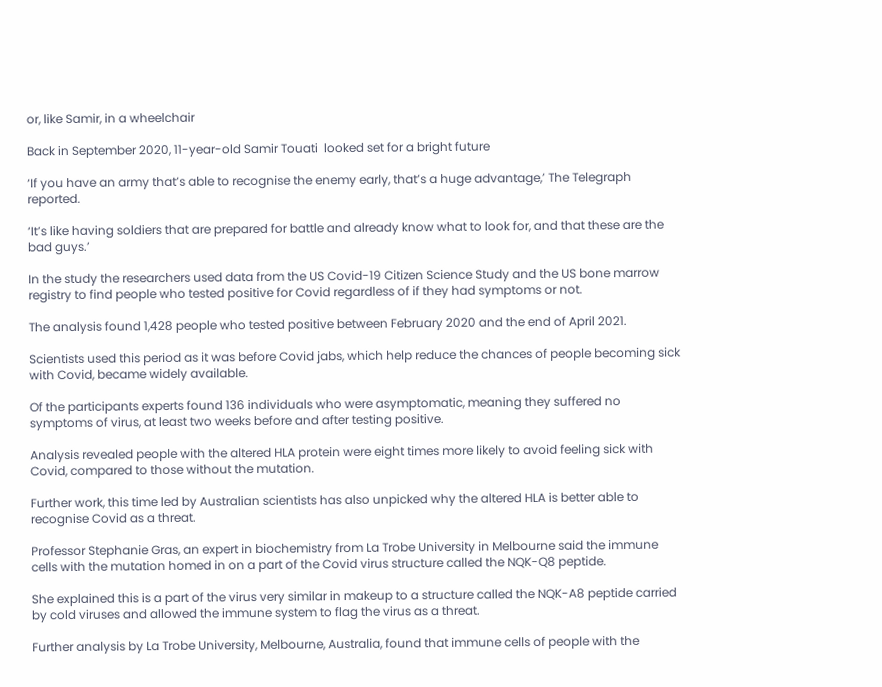or, like Samir, in a wheelchair

Back in September 2020, 11-year-old Samir Touati  looked set for a bright future

‘If you have an army that’s able to recognise the enemy early, that’s a huge advantage,’ The Telegraph reported.

‘It’s like having soldiers that are prepared for battle and already know what to look for, and that these are the bad guys.’

In the study the researchers used data from the US Covid-19 Citizen Science Study and the US bone marrow registry to find people who tested positive for Covid regardless of if they had symptoms or not.

The analysis found 1,428 people who tested positive between February 2020 and the end of April 2021.

Scientists used this period as it was before Covid jabs, which help reduce the chances of people becoming sick with Covid, became widely available.

Of the participants experts found 136 individuals who were asymptomatic, meaning they suffered no symptoms of virus, at least two weeks before and after testing positive.

Analysis revealed people with the altered HLA protein were eight times more likely to avoid feeling sick with Covid, compared to those without the mutation.

Further work, this time led by Australian scientists has also unpicked why the altered HLA is better able to recognise Covid as a threat.

Professor Stephanie Gras, an expert in biochemistry from La Trobe University in Melbourne said the immune cells with the mutation homed in on a part of the Covid virus structure called the NQK-Q8 peptide.

She explained this is a part of the virus very similar in makeup to a structure called the NQK-A8 peptide carried by cold viruses and allowed the immune system to flag the virus as a threat.

Further analysis by La Trobe University, Melbourne, Australia, found that immune cells of people with the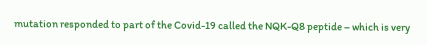mutation responded to part of the Covid-19 called the NQK-Q8 peptide – which is very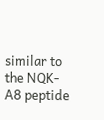similar to the NQK-A8 peptide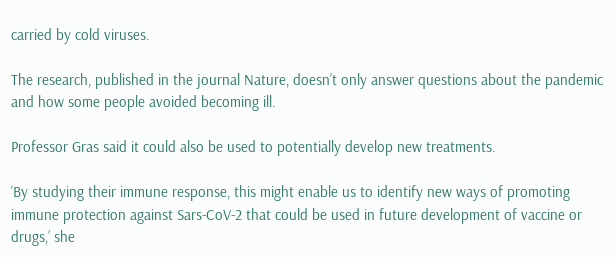carried by cold viruses.

The research, published in the journal Nature, doesn’t only answer questions about the pandemic and how some people avoided becoming ill.

Professor Gras said it could also be used to potentially develop new treatments.

‘By studying their immune response, this might enable us to identify new ways of promoting immune protection against Sars-CoV-2 that could be used in future development of vaccine or drugs,’ she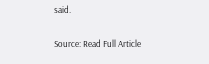said.

Source: Read Full Article